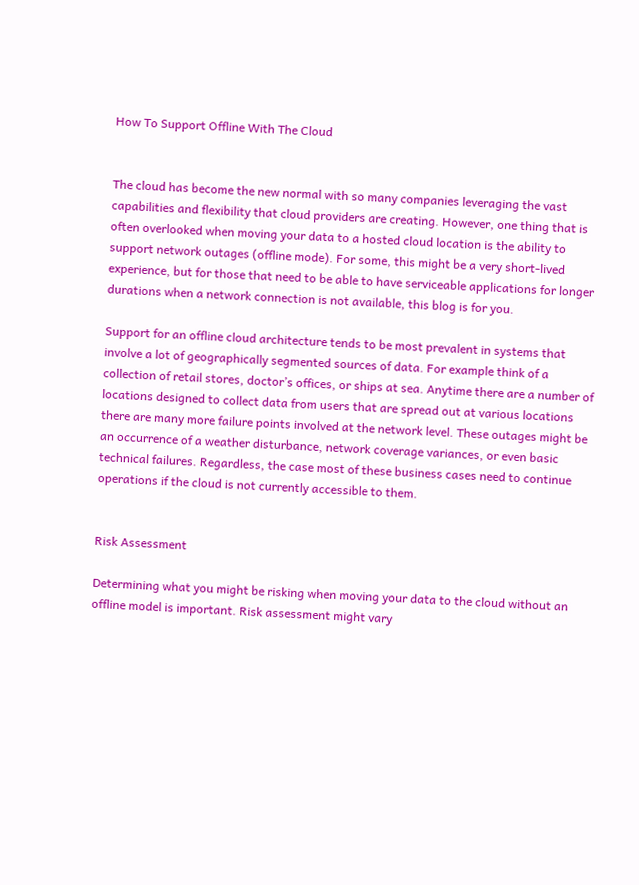How To Support Offline With The Cloud


The cloud has become the new normal with so many companies leveraging the vast capabilities and flexibility that cloud providers are creating. However, one thing that is often overlooked when moving your data to a hosted cloud location is the ability to support network outages (offline mode). For some, this might be a very short-lived experience, but for those that need to be able to have serviceable applications for longer durations when a network connection is not available, this blog is for you.

Support for an offline cloud architecture tends to be most prevalent in systems that involve a lot of geographically segmented sources of data. For example think of a collection of retail stores, doctor’s offices, or ships at sea. Anytime there are a number of locations designed to collect data from users that are spread out at various locations there are many more failure points involved at the network level. These outages might be an occurrence of a weather disturbance, network coverage variances, or even basic technical failures. Regardless, the case most of these business cases need to continue operations if the cloud is not currently accessible to them.


Risk Assessment

Determining what you might be risking when moving your data to the cloud without an offline model is important. Risk assessment might vary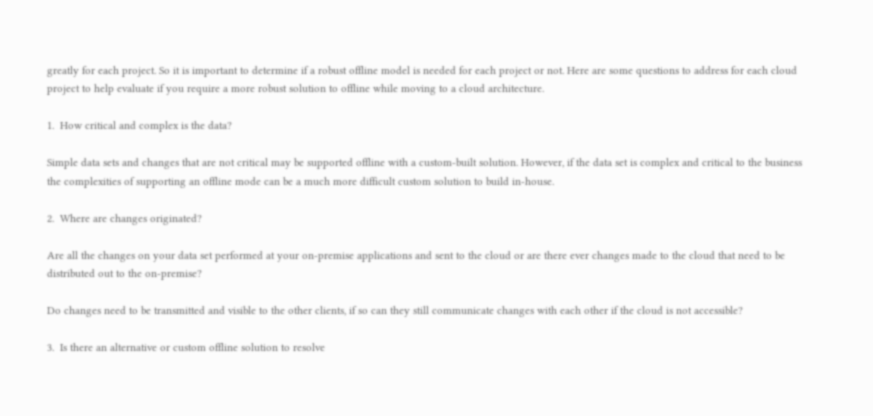greatly for each project. So it is important to determine if a robust offline model is needed for each project or not. Here are some questions to address for each cloud project to help evaluate if you require a more robust solution to offline while moving to a cloud architecture.

1.  How critical and complex is the data?

Simple data sets and changes that are not critical may be supported offline with a custom-built solution. However, if the data set is complex and critical to the business the complexities of supporting an offline mode can be a much more difficult custom solution to build in-house.

2.  Where are changes originated?

Are all the changes on your data set performed at your on-premise applications and sent to the cloud or are there ever changes made to the cloud that need to be distributed out to the on-premise?

Do changes need to be transmitted and visible to the other clients, if so can they still communicate changes with each other if the cloud is not accessible?

3.  Is there an alternative or custom offline solution to resolve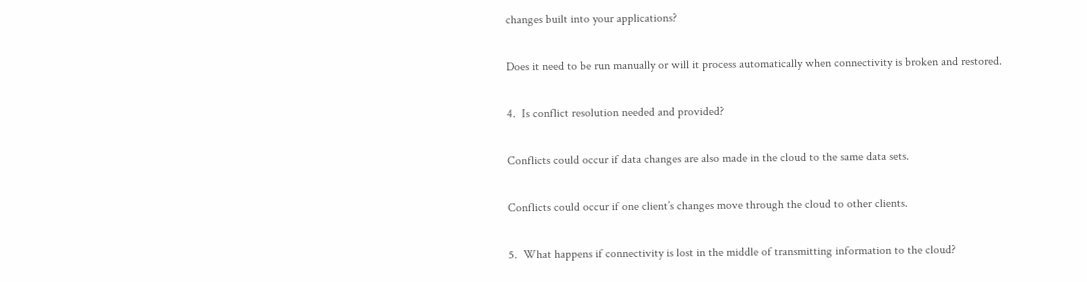changes built into your applications?

Does it need to be run manually or will it process automatically when connectivity is broken and restored.

4.  Is conflict resolution needed and provided?

Conflicts could occur if data changes are also made in the cloud to the same data sets.

Conflicts could occur if one client’s changes move through the cloud to other clients.

5.  What happens if connectivity is lost in the middle of transmitting information to the cloud?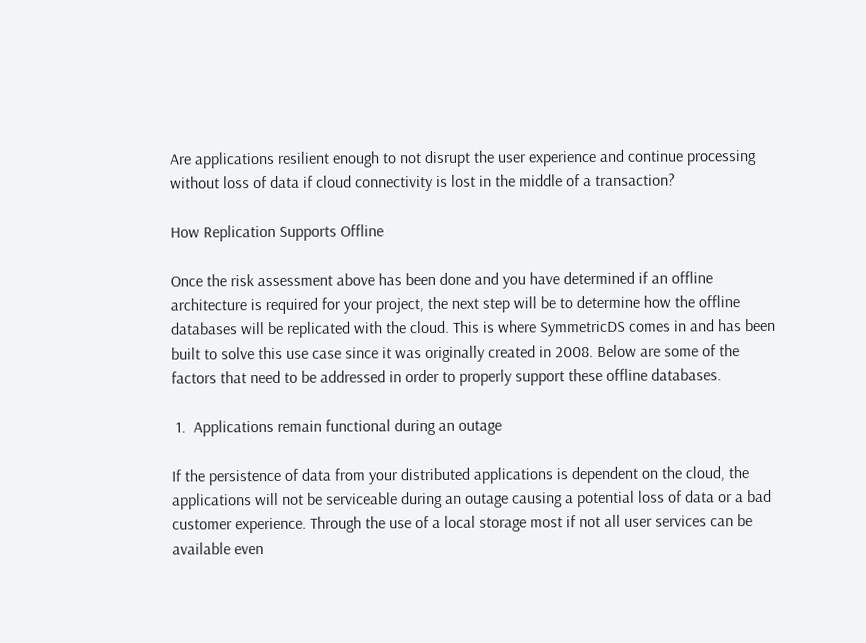Are applications resilient enough to not disrupt the user experience and continue processing without loss of data if cloud connectivity is lost in the middle of a transaction?

How Replication Supports Offline

Once the risk assessment above has been done and you have determined if an offline architecture is required for your project, the next step will be to determine how the offline databases will be replicated with the cloud. This is where SymmetricDS comes in and has been built to solve this use case since it was originally created in 2008. Below are some of the factors that need to be addressed in order to properly support these offline databases.

 1.  Applications remain functional during an outage

If the persistence of data from your distributed applications is dependent on the cloud, the applications will not be serviceable during an outage causing a potential loss of data or a bad customer experience. Through the use of a local storage most if not all user services can be available even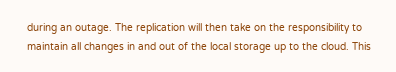during an outage. The replication will then take on the responsibility to maintain all changes in and out of the local storage up to the cloud. This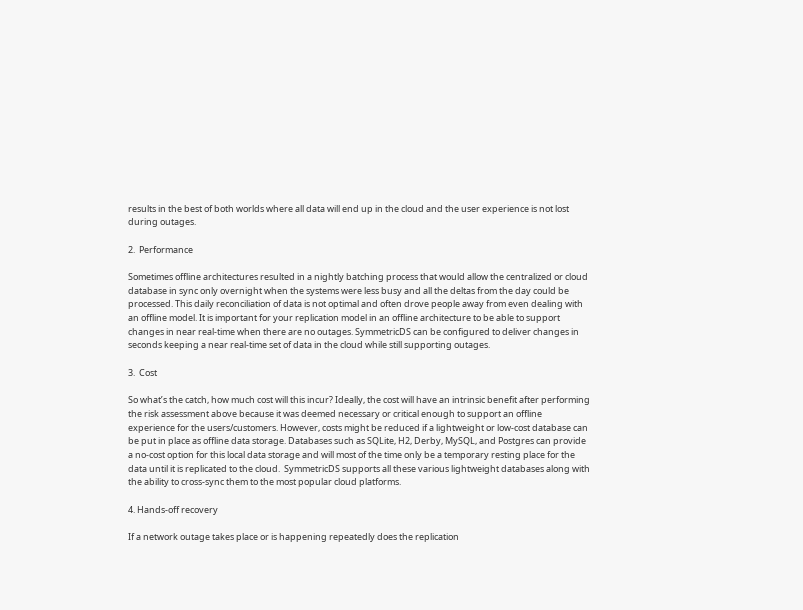results in the best of both worlds where all data will end up in the cloud and the user experience is not lost during outages.

2.  Performance

Sometimes offline architectures resulted in a nightly batching process that would allow the centralized or cloud database in sync only overnight when the systems were less busy and all the deltas from the day could be processed. This daily reconciliation of data is not optimal and often drove people away from even dealing with an offline model. It is important for your replication model in an offline architecture to be able to support changes in near real-time when there are no outages. SymmetricDS can be configured to deliver changes in seconds keeping a near real-time set of data in the cloud while still supporting outages.

3.  Cost

So what’s the catch, how much cost will this incur? Ideally, the cost will have an intrinsic benefit after performing the risk assessment above because it was deemed necessary or critical enough to support an offline experience for the users/customers. However, costs might be reduced if a lightweight or low-cost database can be put in place as offline data storage. Databases such as SQLite, H2, Derby, MySQL, and Postgres can provide a no-cost option for this local data storage and will most of the time only be a temporary resting place for the data until it is replicated to the cloud.  SymmetricDS supports all these various lightweight databases along with the ability to cross-sync them to the most popular cloud platforms.

4. Hands-off recovery

If a network outage takes place or is happening repeatedly does the replication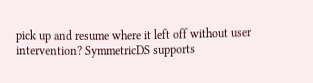pick up and resume where it left off without user intervention? SymmetricDS supports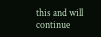this and will continue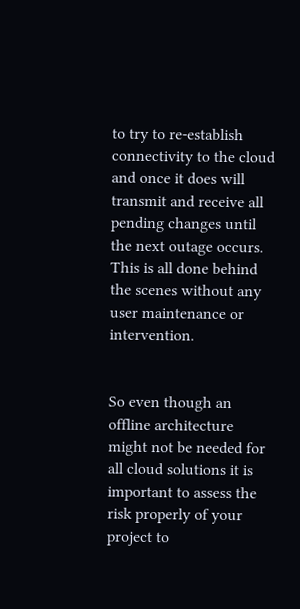to try to re-establish connectivity to the cloud and once it does will transmit and receive all pending changes until the next outage occurs. This is all done behind the scenes without any user maintenance or intervention.


So even though an offline architecture might not be needed for all cloud solutions it is important to assess the risk properly of your project to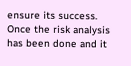ensure its success. Once the risk analysis has been done and it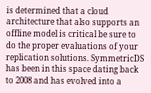is determined that a cloud architecture that also supports an offline model is critical be sure to do the proper evaluations of your replication solutions. SymmetricDS has been in this space dating back to 2008 and has evolved into a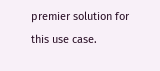premier solution for this use case.